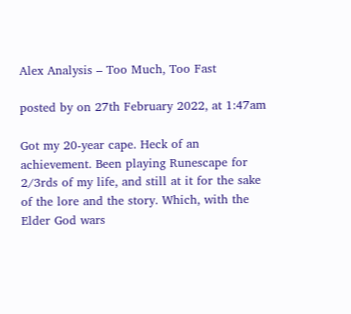Alex Analysis – Too Much, Too Fast

posted by on 27th February 2022, at 1:47am

Got my 20-year cape. Heck of an achievement. Been playing Runescape for 2/3rds of my life, and still at it for the sake of the lore and the story. Which, with the Elder God wars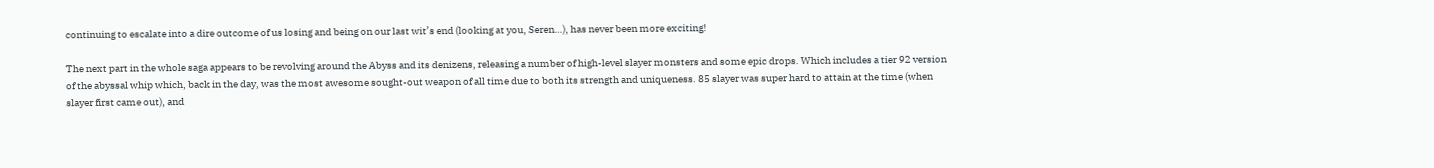continuing to escalate into a dire outcome of us losing and being on our last wit’s end (looking at you, Seren…), has never been more exciting!

The next part in the whole saga appears to be revolving around the Abyss and its denizens, releasing a number of high-level slayer monsters and some epic drops. Which includes a tier 92 version of the abyssal whip which, back in the day, was the most awesome sought-out weapon of all time due to both its strength and uniqueness. 85 slayer was super hard to attain at the time (when slayer first came out), and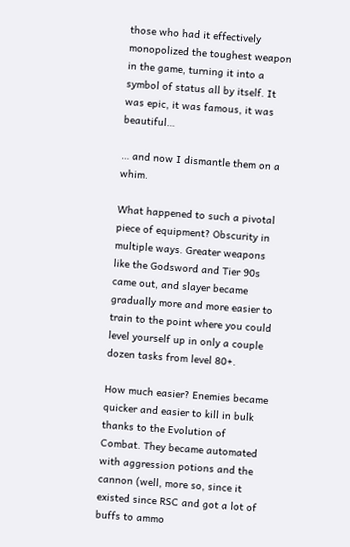those who had it effectively monopolized the toughest weapon in the game, turning it into a symbol of status all by itself. It was epic, it was famous, it was beautiful…

… and now I dismantle them on a whim.

What happened to such a pivotal piece of equipment? Obscurity in multiple ways. Greater weapons like the Godsword and Tier 90s came out, and slayer became gradually more and more easier to train to the point where you could level yourself up in only a couple dozen tasks from level 80+.

How much easier? Enemies became quicker and easier to kill in bulk thanks to the Evolution of Combat. They became automated with aggression potions and the cannon (well, more so, since it existed since RSC and got a lot of buffs to ammo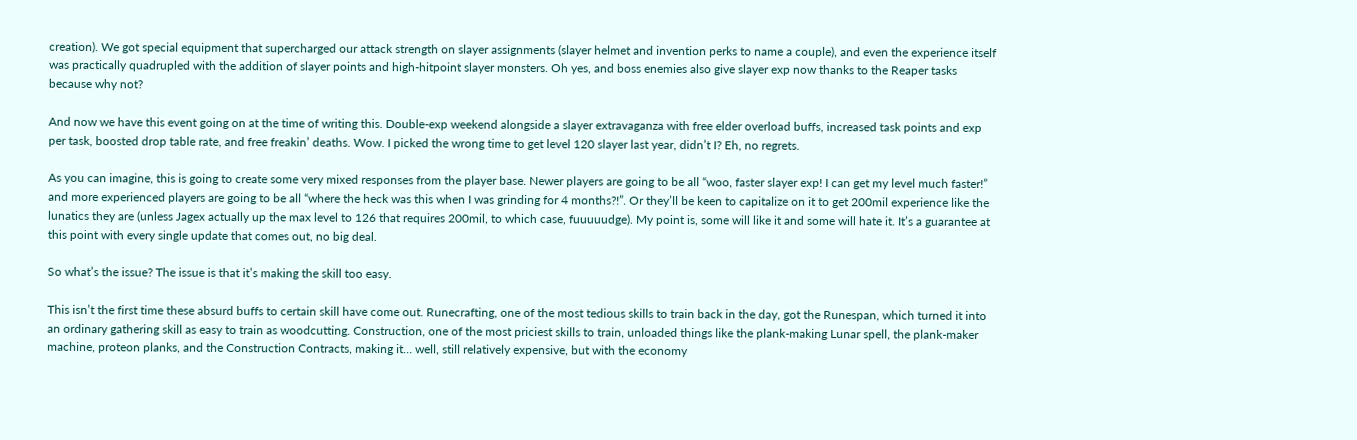creation). We got special equipment that supercharged our attack strength on slayer assignments (slayer helmet and invention perks to name a couple), and even the experience itself was practically quadrupled with the addition of slayer points and high-hitpoint slayer monsters. Oh yes, and boss enemies also give slayer exp now thanks to the Reaper tasks because why not?

And now we have this event going on at the time of writing this. Double-exp weekend alongside a slayer extravaganza with free elder overload buffs, increased task points and exp per task, boosted drop table rate, and free freakin’ deaths. Wow. I picked the wrong time to get level 120 slayer last year, didn’t I? Eh, no regrets.

As you can imagine, this is going to create some very mixed responses from the player base. Newer players are going to be all “woo, faster slayer exp! I can get my level much faster!” and more experienced players are going to be all “where the heck was this when I was grinding for 4 months?!”. Or they’ll be keen to capitalize on it to get 200mil experience like the lunatics they are (unless Jagex actually up the max level to 126 that requires 200mil, to which case, fuuuuudge). My point is, some will like it and some will hate it. It’s a guarantee at this point with every single update that comes out, no big deal.

So what’s the issue? The issue is that it’s making the skill too easy.

This isn’t the first time these absurd buffs to certain skill have come out. Runecrafting, one of the most tedious skills to train back in the day, got the Runespan, which turned it into an ordinary gathering skill as easy to train as woodcutting. Construction, one of the most priciest skills to train, unloaded things like the plank-making Lunar spell, the plank-maker machine, proteon planks, and the Construction Contracts, making it… well, still relatively expensive, but with the economy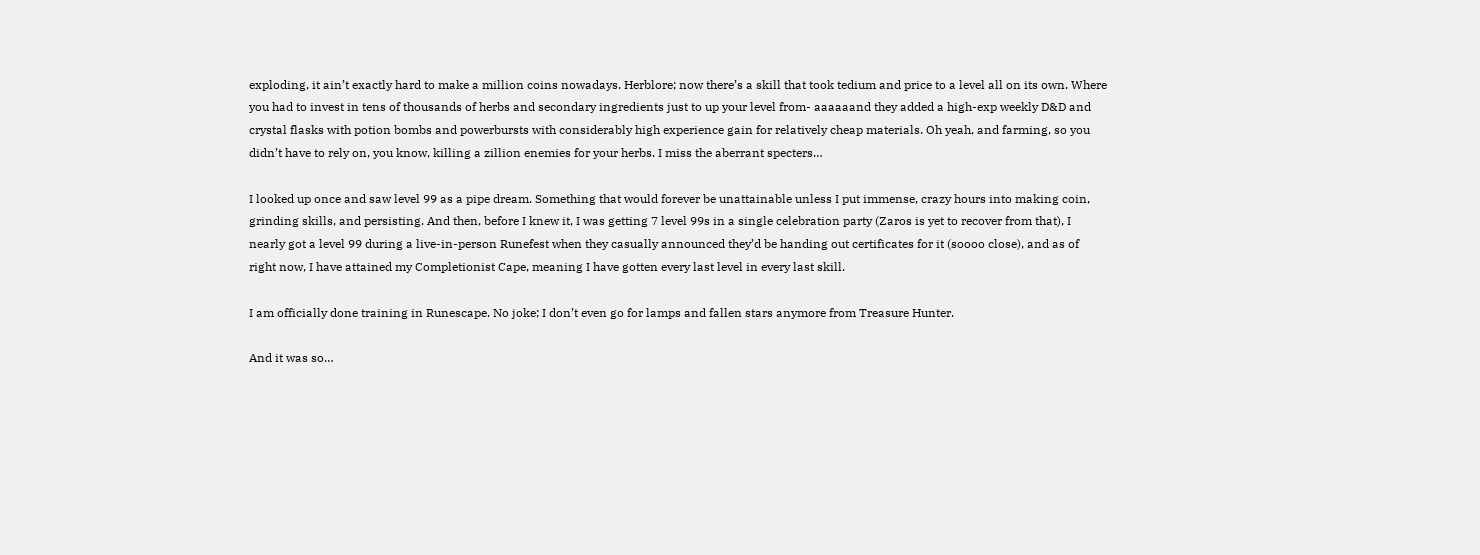exploding, it ain’t exactly hard to make a million coins nowadays. Herblore; now there’s a skill that took tedium and price to a level all on its own. Where you had to invest in tens of thousands of herbs and secondary ingredients just to up your level from- aaaaaand they added a high-exp weekly D&D and crystal flasks with potion bombs and powerbursts with considerably high experience gain for relatively cheap materials. Oh yeah, and farming, so you didn’t have to rely on, you know, killing a zillion enemies for your herbs. I miss the aberrant specters…

I looked up once and saw level 99 as a pipe dream. Something that would forever be unattainable unless I put immense, crazy hours into making coin, grinding skills, and persisting. And then, before I knew it, I was getting 7 level 99s in a single celebration party (Zaros is yet to recover from that), I nearly got a level 99 during a live-in-person Runefest when they casually announced they’d be handing out certificates for it (soooo close), and as of right now, I have attained my Completionist Cape, meaning I have gotten every last level in every last skill.

I am officially done training in Runescape. No joke; I don’t even go for lamps and fallen stars anymore from Treasure Hunter.

And it was so…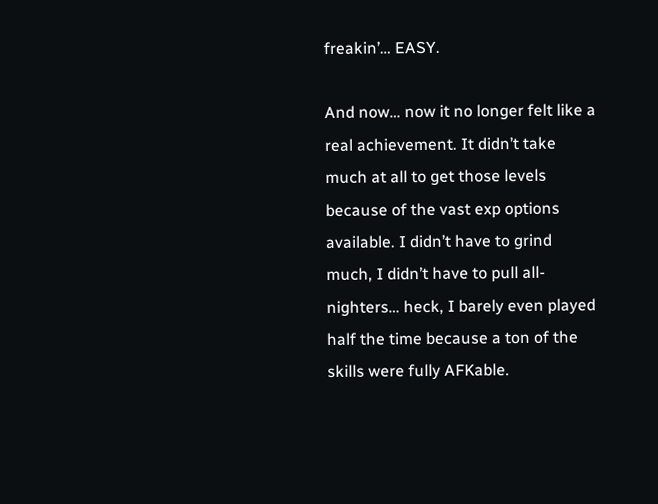freakin’… EASY.

And now… now it no longer felt like a real achievement. It didn’t take much at all to get those levels because of the vast exp options available. I didn’t have to grind much, I didn’t have to pull all-nighters… heck, I barely even played half the time because a ton of the skills were fully AFKable.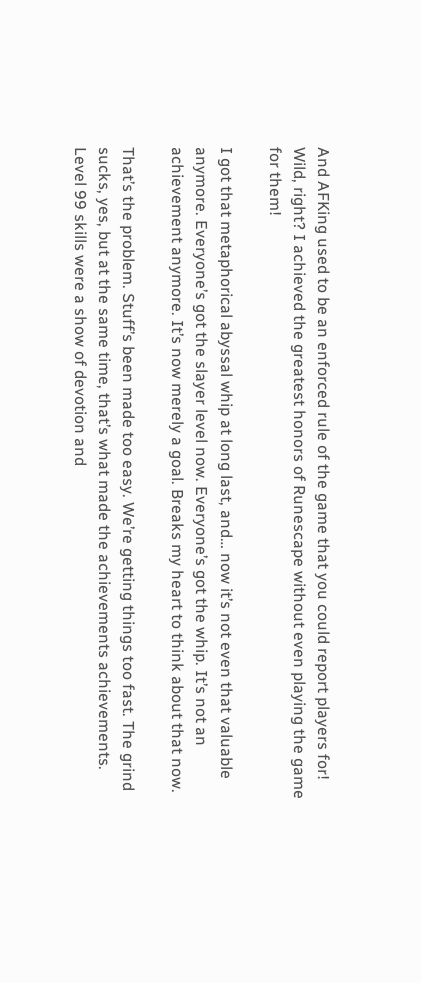And AFKing used to be an enforced rule of the game that you could report players for! Wild, right? I achieved the greatest honors of Runescape without even playing the game for them!

I got that metaphorical abyssal whip at long last, and… now it’s not even that valuable anymore. Everyone’s got the slayer level now. Everyone’s got the whip. It’s not an achievement anymore. It’s now merely a goal. Breaks my heart to think about that now.

That’s the problem. Stuff’s been made too easy. We’re getting things too fast. The grind sucks, yes, but at the same time, that’s what made the achievements achievements. Level 99 skills were a show of devotion and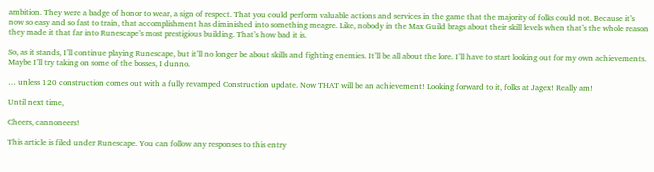ambition. They were a badge of honor to wear, a sign of respect. That you could perform valuable actions and services in the game that the majority of folks could not. Because it’s now so easy and so fast to train, that accomplishment has diminished into something meagre. Like, nobody in the Max Guild brags about their skill levels when that’s the whole reason they made it that far into Runescape’s most prestigious building. That’s how bad it is.

So, as it stands, I’ll continue playing Runescape, but it’ll no longer be about skills and fighting enemies. It’ll be all about the lore. I’ll have to start looking out for my own achievements. Maybe I’ll try taking on some of the bosses, I dunno.

… unless 120 construction comes out with a fully revamped Construction update. Now THAT will be an achievement! Looking forward to it, folks at Jagex! Really am!

Until next time,

Cheers, cannoneers!

This article is filed under Runescape. You can follow any responses to this entry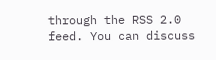through the RSS 2.0 feed. You can discuss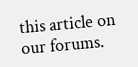this article on our forums.